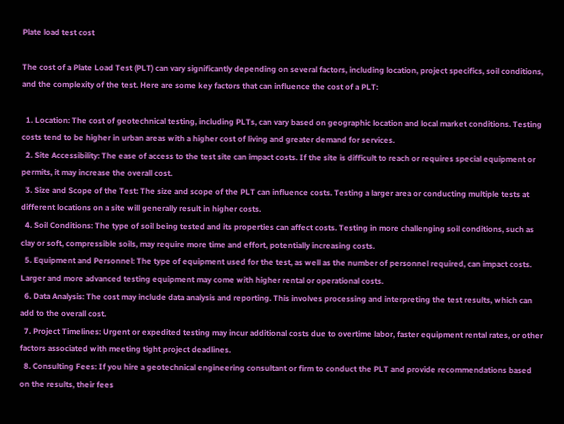Plate load test cost

The cost of a Plate Load Test (PLT) can vary significantly depending on several factors, including location, project specifics, soil conditions, and the complexity of the test. Here are some key factors that can influence the cost of a PLT:

  1. Location: The cost of geotechnical testing, including PLTs, can vary based on geographic location and local market conditions. Testing costs tend to be higher in urban areas with a higher cost of living and greater demand for services.
  2. Site Accessibility: The ease of access to the test site can impact costs. If the site is difficult to reach or requires special equipment or permits, it may increase the overall cost.
  3. Size and Scope of the Test: The size and scope of the PLT can influence costs. Testing a larger area or conducting multiple tests at different locations on a site will generally result in higher costs.
  4. Soil Conditions: The type of soil being tested and its properties can affect costs. Testing in more challenging soil conditions, such as clay or soft, compressible soils, may require more time and effort, potentially increasing costs.
  5. Equipment and Personnel: The type of equipment used for the test, as well as the number of personnel required, can impact costs. Larger and more advanced testing equipment may come with higher rental or operational costs.
  6. Data Analysis: The cost may include data analysis and reporting. This involves processing and interpreting the test results, which can add to the overall cost.
  7. Project Timelines: Urgent or expedited testing may incur additional costs due to overtime labor, faster equipment rental rates, or other factors associated with meeting tight project deadlines.
  8. Consulting Fees: If you hire a geotechnical engineering consultant or firm to conduct the PLT and provide recommendations based on the results, their fees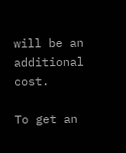will be an additional cost.

To get an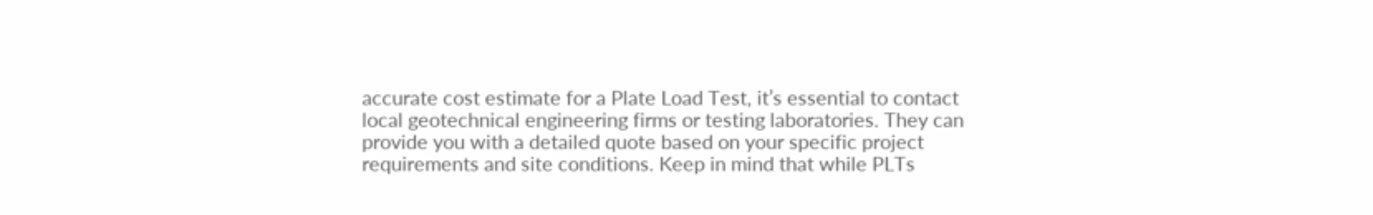accurate cost estimate for a Plate Load Test, it’s essential to contact local geotechnical engineering firms or testing laboratories. They can provide you with a detailed quote based on your specific project requirements and site conditions. Keep in mind that while PLTs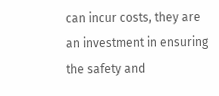can incur costs, they are an investment in ensuring the safety and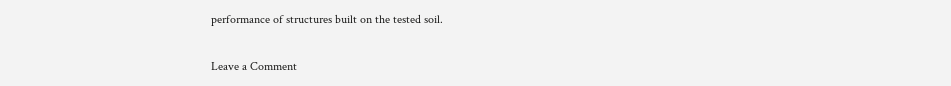performance of structures built on the tested soil.

Leave a Comment